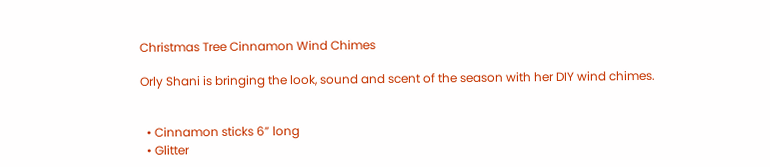Christmas Tree Cinnamon Wind Chimes

Orly Shani is bringing the look, sound and scent of the season with her DIY wind chimes.


  • Cinnamon sticks 6” long
  • Glitter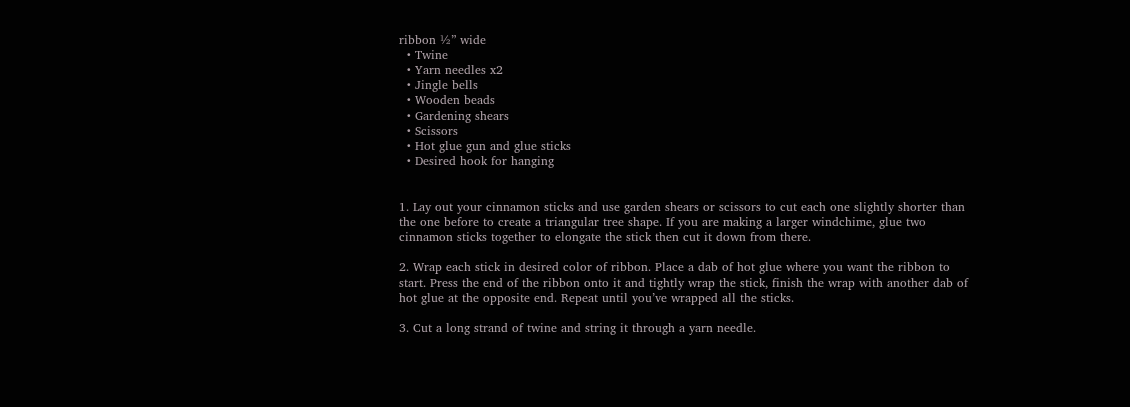ribbon ½” wide
  • Twine
  • Yarn needles x2
  • Jingle bells
  • Wooden beads
  • Gardening shears
  • Scissors
  • Hot glue gun and glue sticks
  • Desired hook for hanging


1. Lay out your cinnamon sticks and use garden shears or scissors to cut each one slightly shorter than the one before to create a triangular tree shape. If you are making a larger windchime, glue two cinnamon sticks together to elongate the stick then cut it down from there.

2. Wrap each stick in desired color of ribbon. Place a dab of hot glue where you want the ribbon to start. Press the end of the ribbon onto it and tightly wrap the stick, finish the wrap with another dab of hot glue at the opposite end. Repeat until you’ve wrapped all the sticks.

3. Cut a long strand of twine and string it through a yarn needle.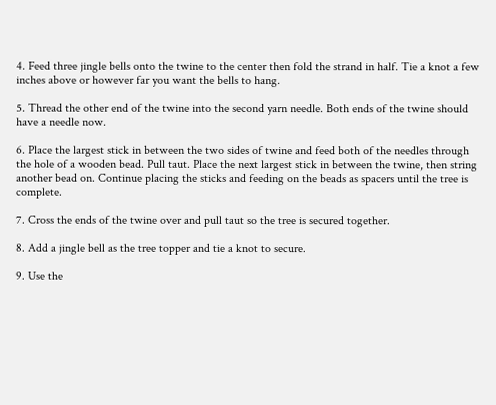4. Feed three jingle bells onto the twine to the center then fold the strand in half. Tie a knot a few inches above or however far you want the bells to hang.

5. Thread the other end of the twine into the second yarn needle. Both ends of the twine should have a needle now.

6. Place the largest stick in between the two sides of twine and feed both of the needles through the hole of a wooden bead. Pull taut. Place the next largest stick in between the twine, then string another bead on. Continue placing the sticks and feeding on the beads as spacers until the tree is complete.

7. Cross the ends of the twine over and pull taut so the tree is secured together.

8. Add a jingle bell as the tree topper and tie a knot to secure.

9. Use the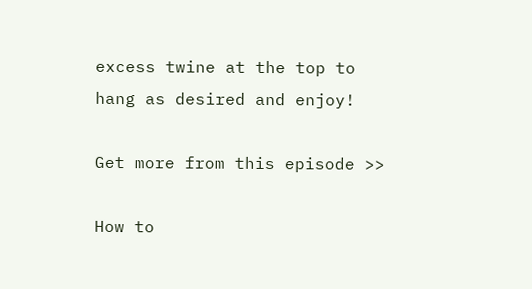excess twine at the top to hang as desired and enjoy!

Get more from this episode >>

How to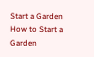Start a Garden
How to Start a Garden